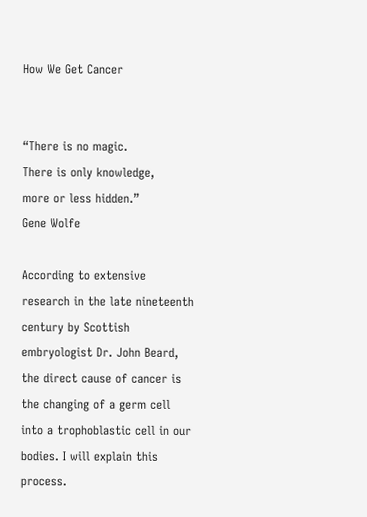How We Get Cancer


“There is no magic.
There is only knowledge,
more or less hidden.”
Gene Wolfe

According to extensive research in the late nineteenth century by Scottish embryologist Dr. John Beard, the direct cause of cancer is the changing of a germ cell into a trophoblastic cell in our bodies. I will explain this process.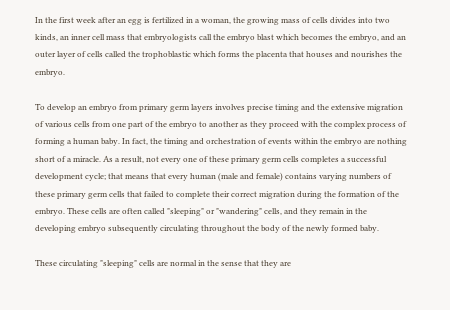In the first week after an egg is fertilized in a woman, the growing mass of cells divides into two kinds, an inner cell mass that embryologists call the embryo blast which becomes the embryo, and an outer layer of cells called the trophoblastic which forms the placenta that houses and nourishes the embryo.

To develop an embryo from primary germ layers involves precise timing and the extensive migration of various cells from one part of the embryo to another as they proceed with the complex process of forming a human baby. In fact, the timing and orchestration of events within the embryo are nothing short of a miracle. As a result, not every one of these primary germ cells completes a successful development cycle; that means that every human (male and female) contains varying numbers of these primary germ cells that failed to complete their correct migration during the formation of the embryo. These cells are often called "sleeping" or "wandering" cells, and they remain in the developing embryo subsequently circulating throughout the body of the newly formed baby.

These circulating "sleeping" cells are normal in the sense that they are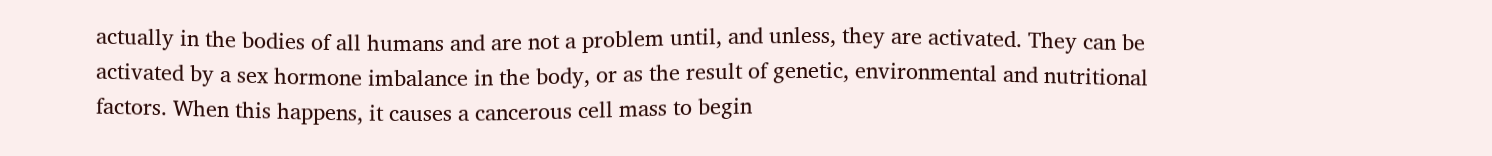actually in the bodies of all humans and are not a problem until, and unless, they are activated. They can be activated by a sex hormone imbalance in the body, or as the result of genetic, environmental and nutritional factors. When this happens, it causes a cancerous cell mass to begin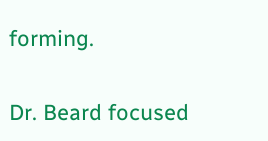forming.

Dr. Beard focused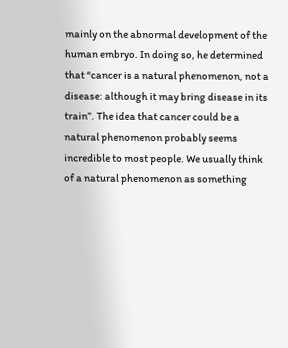mainly on the abnormal development of the human embryo. In doing so, he determined that “cancer is a natural phenomenon, not a disease: although it may bring disease in its train”. The idea that cancer could be a natural phenomenon probably seems incredible to most people. We usually think of a natural phenomenon as something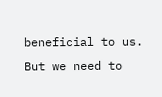beneficial to us. But we need to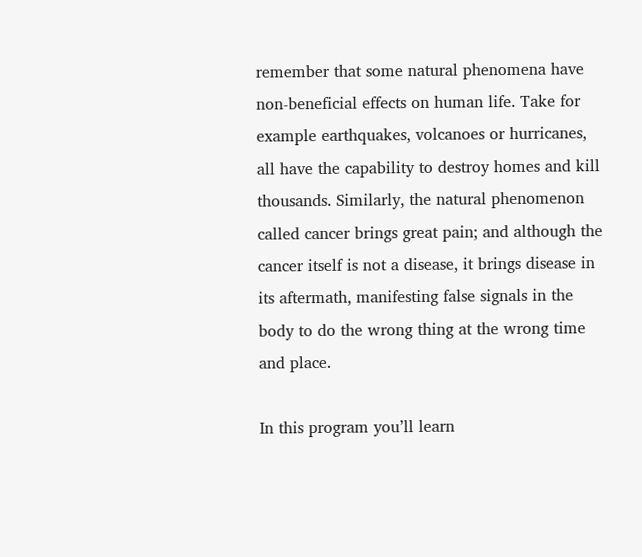remember that some natural phenomena have non-beneficial effects on human life. Take for example earthquakes, volcanoes or hurricanes, all have the capability to destroy homes and kill thousands. Similarly, the natural phenomenon called cancer brings great pain; and although the cancer itself is not a disease, it brings disease in its aftermath, manifesting false signals in the body to do the wrong thing at the wrong time and place.

In this program you’ll learn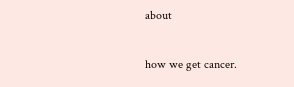about

how we get cancer.